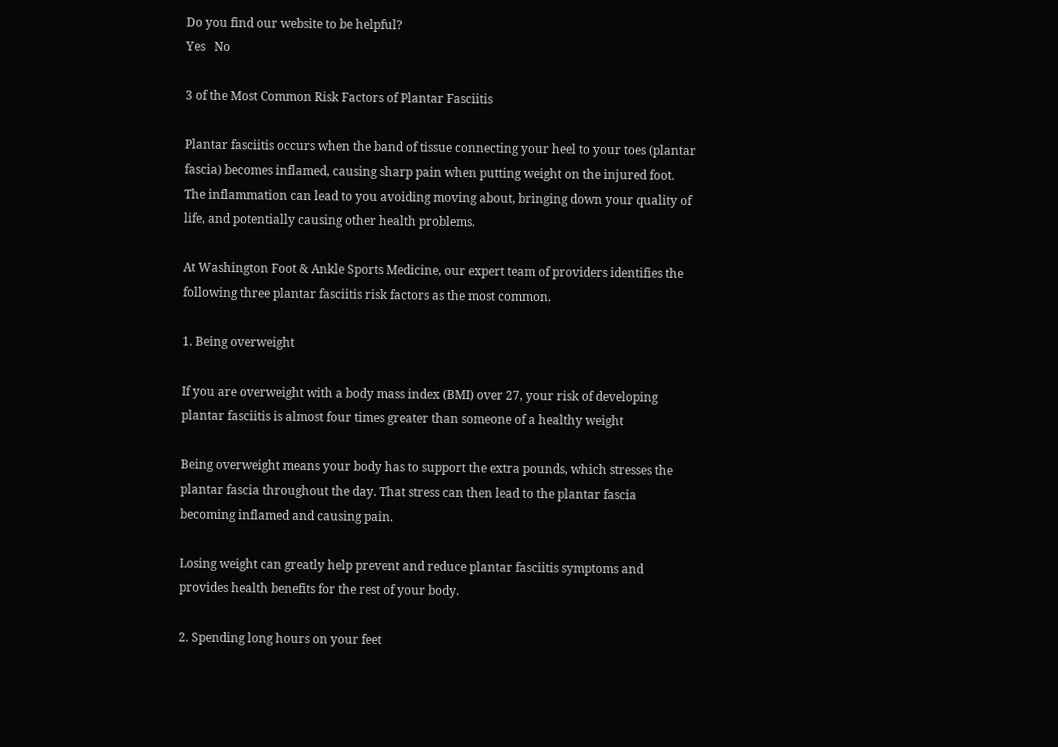Do you find our website to be helpful?
Yes   No

3 of the Most Common Risk Factors of Plantar Fasciitis

Plantar fasciitis occurs when the band of tissue connecting your heel to your toes (plantar fascia) becomes inflamed, causing sharp pain when putting weight on the injured foot. The inflammation can lead to you avoiding moving about, bringing down your quality of life, and potentially causing other health problems.

At Washington Foot & Ankle Sports Medicine, our expert team of providers identifies the following three plantar fasciitis risk factors as the most common.

1. Being overweight

If you are overweight with a body mass index (BMI) over 27, your risk of developing plantar fasciitis is almost four times greater than someone of a healthy weight

Being overweight means your body has to support the extra pounds, which stresses the plantar fascia throughout the day. That stress can then lead to the plantar fascia becoming inflamed and causing pain.

Losing weight can greatly help prevent and reduce plantar fasciitis symptoms and provides health benefits for the rest of your body.

2. Spending long hours on your feet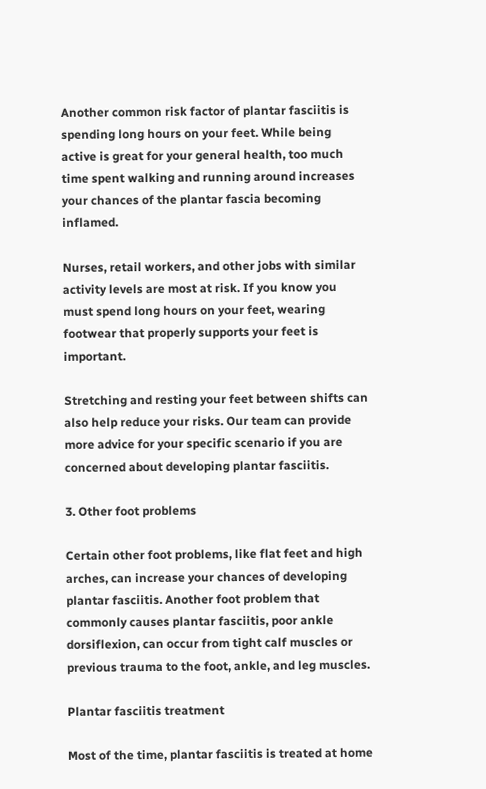Another common risk factor of plantar fasciitis is spending long hours on your feet. While being active is great for your general health, too much time spent walking and running around increases your chances of the plantar fascia becoming inflamed.

Nurses, retail workers, and other jobs with similar activity levels are most at risk. If you know you must spend long hours on your feet, wearing footwear that properly supports your feet is important.

Stretching and resting your feet between shifts can also help reduce your risks. Our team can provide more advice for your specific scenario if you are concerned about developing plantar fasciitis.

3. Other foot problems

Certain other foot problems, like flat feet and high arches, can increase your chances of developing plantar fasciitis. Another foot problem that commonly causes plantar fasciitis, poor ankle dorsiflexion, can occur from tight calf muscles or previous trauma to the foot, ankle, and leg muscles.

Plantar fasciitis treatment

Most of the time, plantar fasciitis is treated at home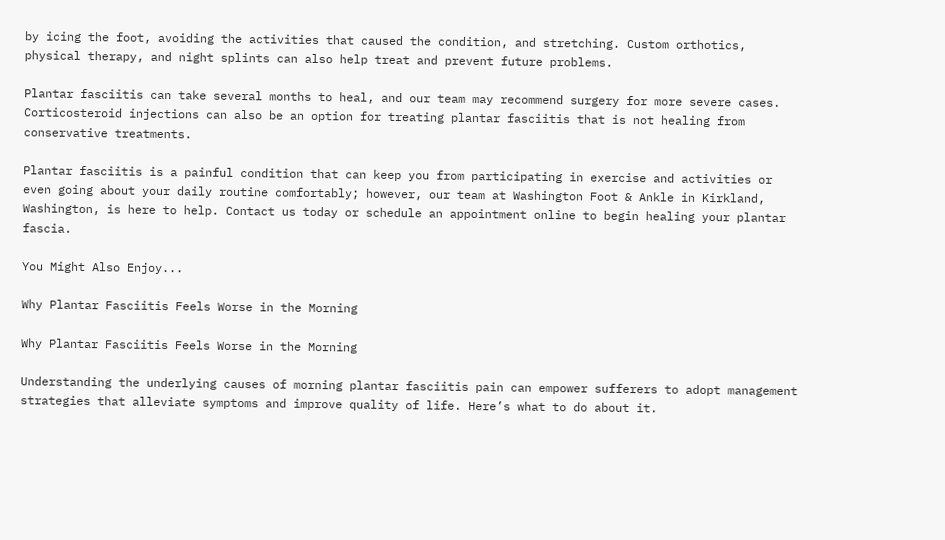by icing the foot, avoiding the activities that caused the condition, and stretching. Custom orthotics, physical therapy, and night splints can also help treat and prevent future problems.

Plantar fasciitis can take several months to heal, and our team may recommend surgery for more severe cases. Corticosteroid injections can also be an option for treating plantar fasciitis that is not healing from conservative treatments.

Plantar fasciitis is a painful condition that can keep you from participating in exercise and activities or even going about your daily routine comfortably; however, our team at Washington Foot & Ankle in Kirkland, Washington, is here to help. Contact us today or schedule an appointment online to begin healing your plantar fascia.

You Might Also Enjoy...

Why Plantar Fasciitis Feels Worse in the Morning

Why Plantar Fasciitis Feels Worse in the Morning

Understanding the underlying causes of morning plantar fasciitis pain can empower sufferers to adopt management strategies that alleviate symptoms and improve quality of life. Here’s what to do about it.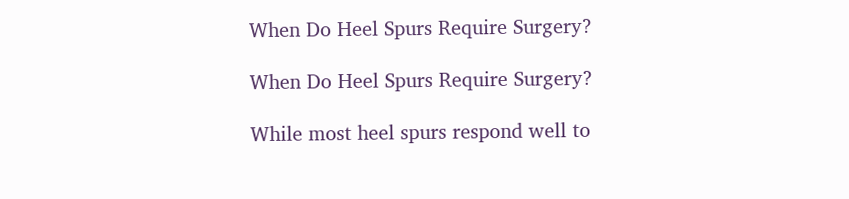When Do Heel Spurs Require Surgery?

When Do Heel Spurs Require Surgery?

While most heel spurs respond well to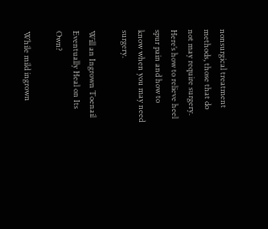nonsurgical treatment methods, those that do not may require surgery. Here’s how to relieve heel spur pain and how to know when you may need surgery.

Will an Ingrown Toenail Eventually Heal on Its Own?

While mild ingrown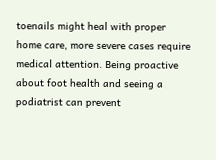toenails might heal with proper home care, more severe cases require medical attention. Being proactive about foot health and seeing a podiatrist can prevent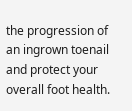the progression of an ingrown toenail and protect your overall foot health.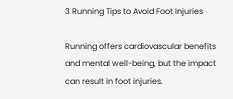3 Running Tips to Avoid Foot Injuries

Running offers cardiovascular benefits and mental well-being, but the impact can result in foot injuries.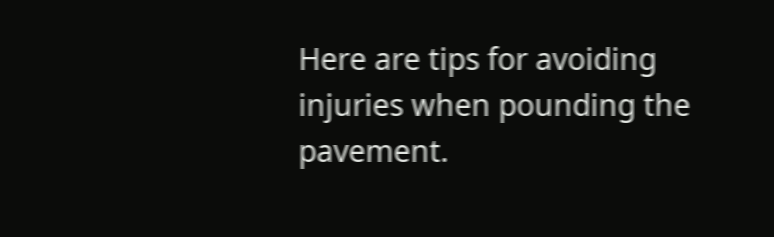Here are tips for avoiding injuries when pounding the pavement.